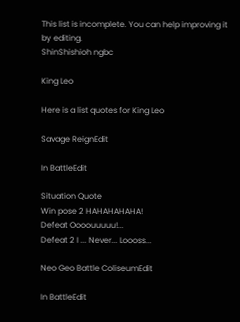This list is incomplete. You can help improving it by editing.
ShinShishioh ngbc

King Leo

Here is a list quotes for King Leo

Savage ReignEdit

In BattleEdit

Situation Quote
Win pose 2 HAHAHAHAHA!
Defeat Oooouuuuu!...
Defeat 2 I ... Never... Loooss...

Neo Geo Battle ColiseumEdit

In BattleEdit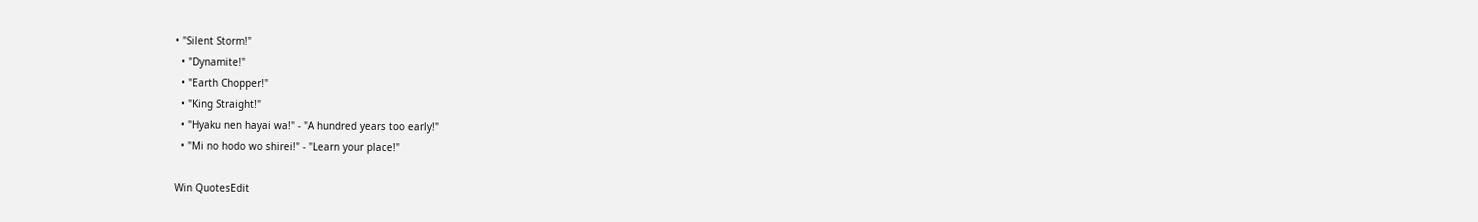• "Silent Storm!"
  • "Dynamite!"
  • "Earth Chopper!"
  • "King Straight!"
  • "Hyaku nen hayai wa!" - "A hundred years too early!"
  • "Mi no hodo wo shirei!" - "Learn your place!"

Win QuotesEdit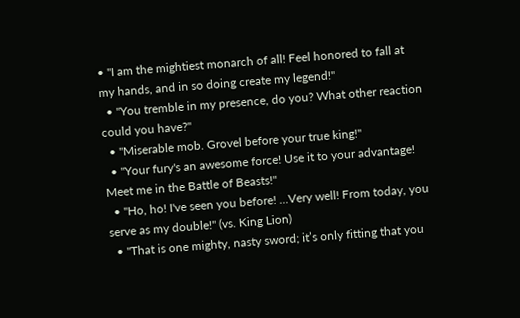• "I am the mightiest monarch of all! Feel honored to fall at my hands, and in so doing create my legend!"
  • "You tremble in my presence, do you? What other reaction could you have?"
  • "Miserable mob. Grovel before your true king!"
  • "Your fury's an awesome force! Use it to your advantage! Meet me in the Battle of Beasts!"
  • "Ho, ho! I've seen you before! ...Very well! From today, you serve as my double!" (vs. King Lion)
  • "That is one mighty, nasty sword; it’s only fitting that you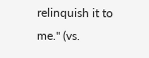relinquish it to me." (vs.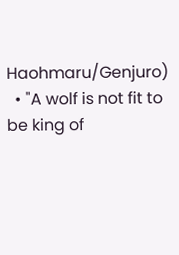Haohmaru/Genjuro)
  • "A wolf is not fit to be king of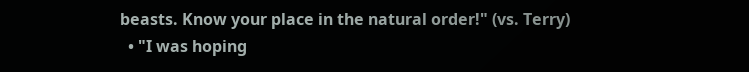beasts. Know your place in the natural order!" (vs. Terry)
  • "I was hoping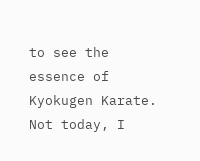to see the essence of Kyokugen Karate. Not today, I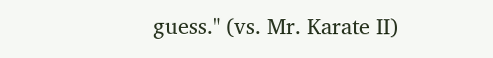guess." (vs. Mr. Karate II)